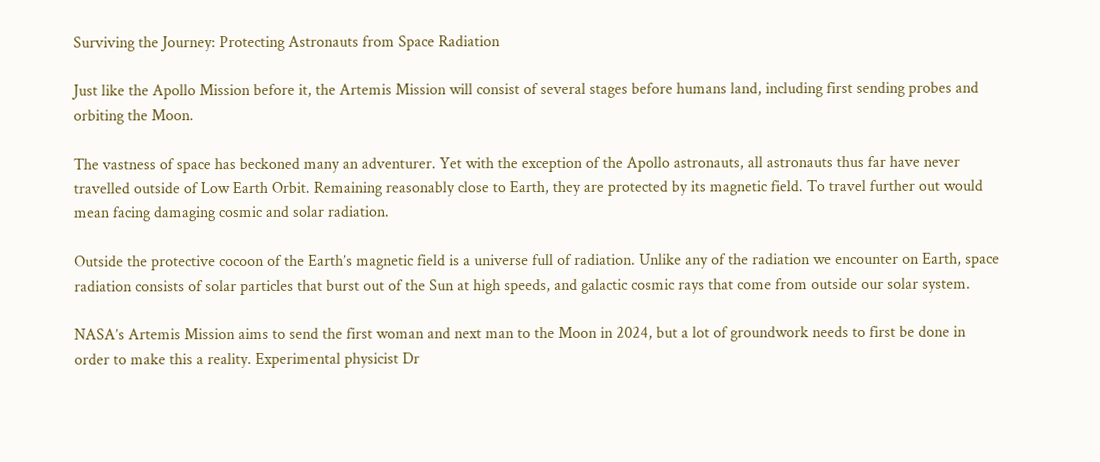Surviving the Journey: Protecting Astronauts from Space Radiation

Just like the Apollo Mission before it, the Artemis Mission will consist of several stages before humans land, including first sending probes and orbiting the Moon.

The vastness of space has beckoned many an adventurer. Yet with the exception of the Apollo astronauts, all astronauts thus far have never travelled outside of Low Earth Orbit. Remaining reasonably close to Earth, they are protected by its magnetic field. To travel further out would mean facing damaging cosmic and solar radiation.

Outside the protective cocoon of the Earth’s magnetic field is a universe full of radiation. Unlike any of the radiation we encounter on Earth, space radiation consists of solar particles that burst out of the Sun at high speeds, and galactic cosmic rays that come from outside our solar system.

NASA’s Artemis Mission aims to send the first woman and next man to the Moon in 2024, but a lot of groundwork needs to first be done in order to make this a reality. Experimental physicist Dr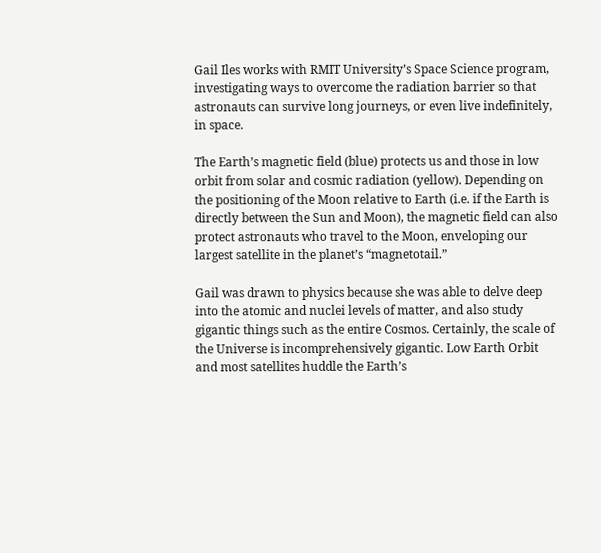Gail Iles works with RMIT University’s Space Science program, investigating ways to overcome the radiation barrier so that astronauts can survive long journeys, or even live indefinitely, in space.

The Earth’s magnetic field (blue) protects us and those in low orbit from solar and cosmic radiation (yellow). Depending on the positioning of the Moon relative to Earth (i.e. if the Earth is directly between the Sun and Moon), the magnetic field can also protect astronauts who travel to the Moon, enveloping our largest satellite in the planet’s “magnetotail.”

Gail was drawn to physics because she was able to delve deep into the atomic and nuclei levels of matter, and also study gigantic things such as the entire Cosmos. Certainly, the scale of the Universe is incomprehensively gigantic. Low Earth Orbit and most satellites huddle the Earth’s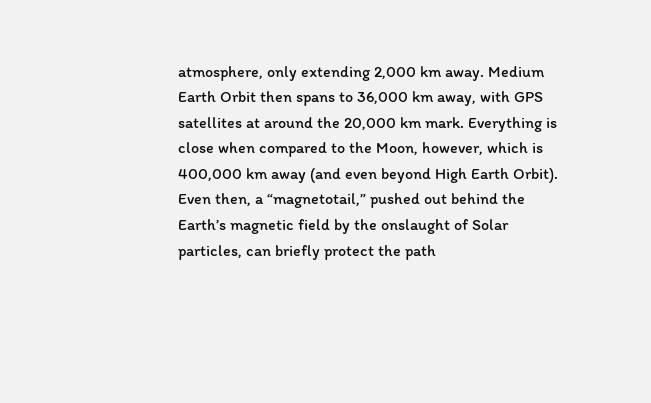atmosphere, only extending 2,000 km away. Medium Earth Orbit then spans to 36,000 km away, with GPS satellites at around the 20,000 km mark. Everything is close when compared to the Moon, however, which is 400,000 km away (and even beyond High Earth Orbit). Even then, a “magnetotail,” pushed out behind the Earth’s magnetic field by the onslaught of Solar particles, can briefly protect the path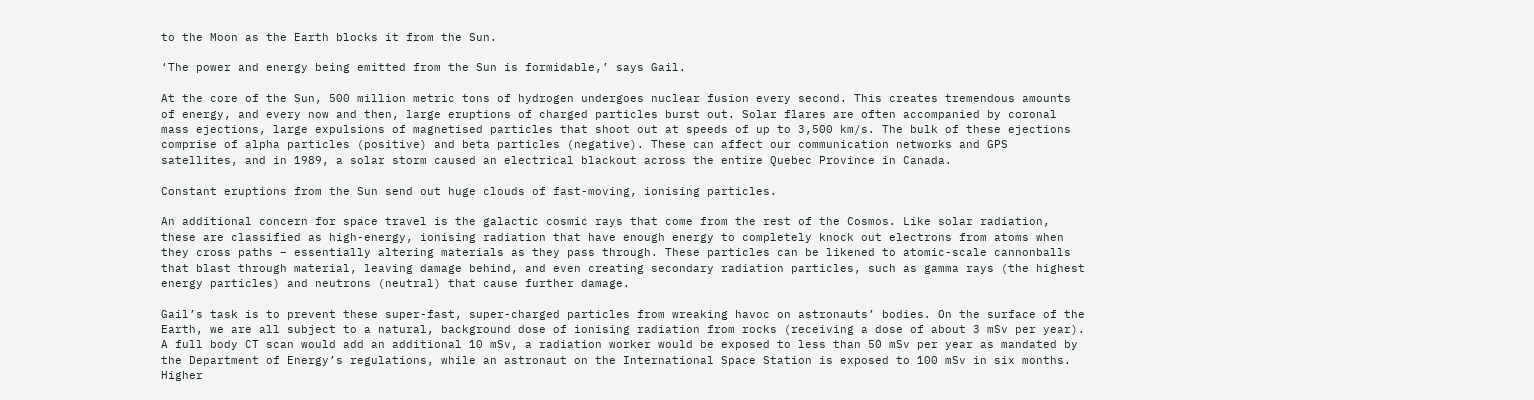to the Moon as the Earth blocks it from the Sun.

‘The power and energy being emitted from the Sun is formidable,’ says Gail.

At the core of the Sun, 500 million metric tons of hydrogen undergoes nuclear fusion every second. This creates tremendous amounts of energy, and every now and then, large eruptions of charged particles burst out. Solar flares are often accompanied by coronal mass ejections, large expulsions of magnetised particles that shoot out at speeds of up to 3,500 km/s. The bulk of these ejections comprise of alpha particles (positive) and beta particles (negative). These can affect our communication networks and GPS satellites, and in 1989, a solar storm caused an electrical blackout across the entire Quebec Province in Canada.

Constant eruptions from the Sun send out huge clouds of fast-moving, ionising particles.

An additional concern for space travel is the galactic cosmic rays that come from the rest of the Cosmos. Like solar radiation, these are classified as high-energy, ionising radiation that have enough energy to completely knock out electrons from atoms when they cross paths – essentially altering materials as they pass through. These particles can be likened to atomic-scale cannonballs that blast through material, leaving damage behind, and even creating secondary radiation particles, such as gamma rays (the highest energy particles) and neutrons (neutral) that cause further damage.

Gail’s task is to prevent these super-fast, super-charged particles from wreaking havoc on astronauts’ bodies. On the surface of the Earth, we are all subject to a natural, background dose of ionising radiation from rocks (receiving a dose of about 3 mSv per year). A full body CT scan would add an additional 10 mSv, a radiation worker would be exposed to less than 50 mSv per year as mandated by the Department of Energy’s regulations, while an astronaut on the International Space Station is exposed to 100 mSv in six months. Higher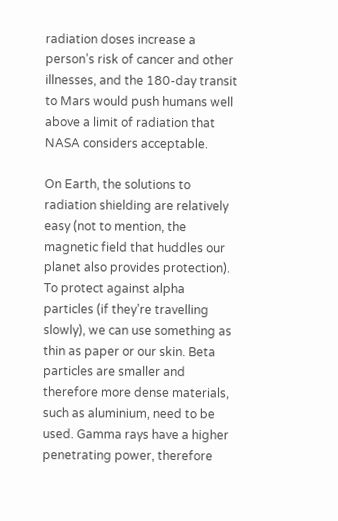radiation doses increase a person’s risk of cancer and other illnesses, and the 180-day transit to Mars would push humans well above a limit of radiation that NASA considers acceptable.

On Earth, the solutions to radiation shielding are relatively easy (not to mention, the magnetic field that huddles our planet also provides protection). To protect against alpha particles (if they’re travelling slowly), we can use something as thin as paper or our skin. Beta particles are smaller and therefore more dense materials, such as aluminium, need to be used. Gamma rays have a higher penetrating power, therefore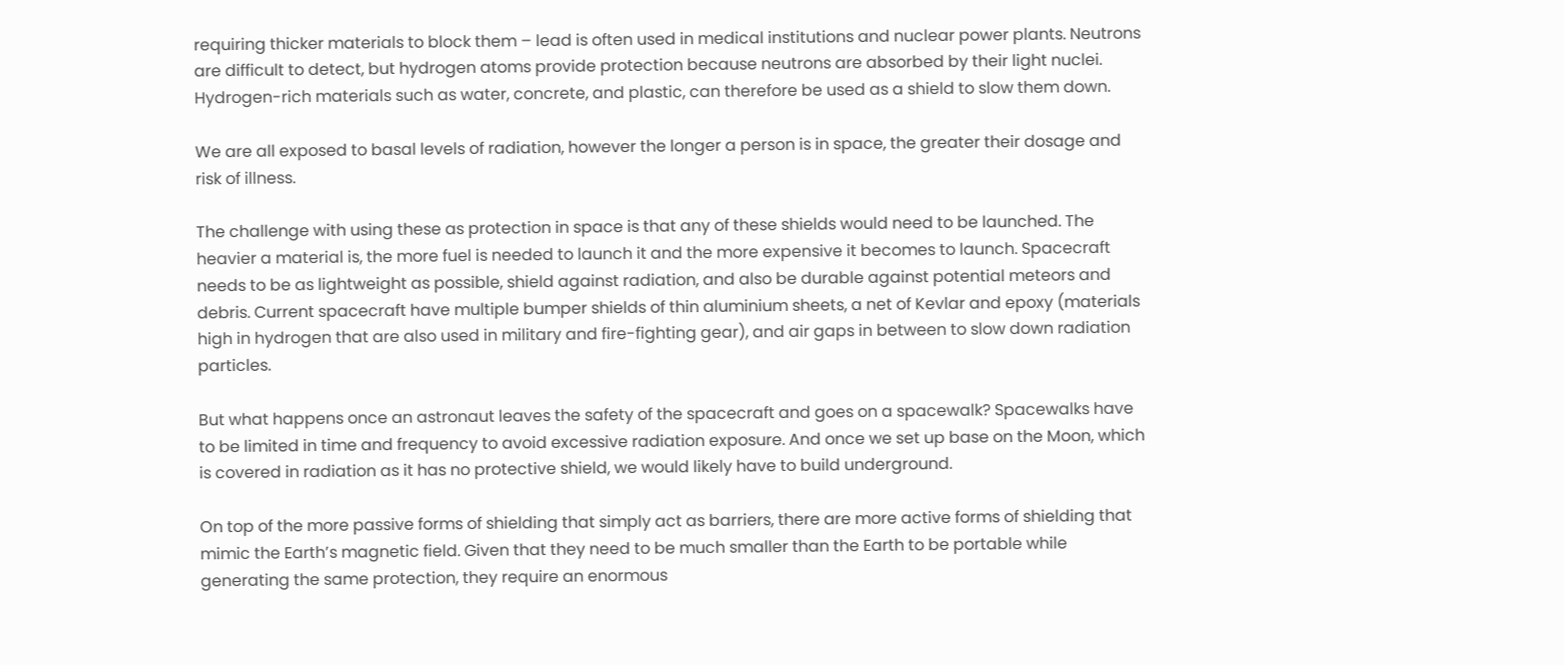requiring thicker materials to block them – lead is often used in medical institutions and nuclear power plants. Neutrons are difficult to detect, but hydrogen atoms provide protection because neutrons are absorbed by their light nuclei. Hydrogen-rich materials such as water, concrete, and plastic, can therefore be used as a shield to slow them down.

We are all exposed to basal levels of radiation, however the longer a person is in space, the greater their dosage and risk of illness.

The challenge with using these as protection in space is that any of these shields would need to be launched. The heavier a material is, the more fuel is needed to launch it and the more expensive it becomes to launch. Spacecraft needs to be as lightweight as possible, shield against radiation, and also be durable against potential meteors and debris. Current spacecraft have multiple bumper shields of thin aluminium sheets, a net of Kevlar and epoxy (materials high in hydrogen that are also used in military and fire-fighting gear), and air gaps in between to slow down radiation particles.

But what happens once an astronaut leaves the safety of the spacecraft and goes on a spacewalk? Spacewalks have to be limited in time and frequency to avoid excessive radiation exposure. And once we set up base on the Moon, which is covered in radiation as it has no protective shield, we would likely have to build underground.

On top of the more passive forms of shielding that simply act as barriers, there are more active forms of shielding that mimic the Earth’s magnetic field. Given that they need to be much smaller than the Earth to be portable while generating the same protection, they require an enormous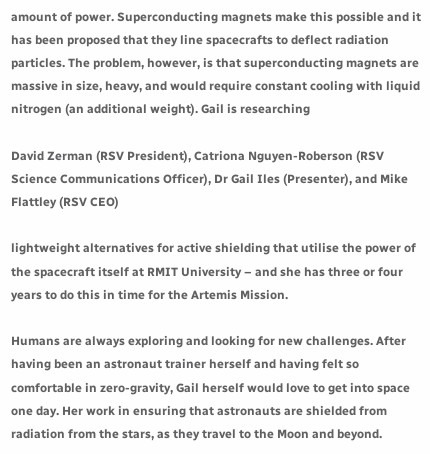amount of power. Superconducting magnets make this possible and it has been proposed that they line spacecrafts to deflect radiation particles. The problem, however, is that superconducting magnets are massive in size, heavy, and would require constant cooling with liquid nitrogen (an additional weight). Gail is researching

David Zerman (RSV President), Catriona Nguyen-Roberson (RSV Science Communications Officer), Dr Gail Iles (Presenter), and Mike Flattley (RSV CEO)

lightweight alternatives for active shielding that utilise the power of the spacecraft itself at RMIT University – and she has three or four years to do this in time for the Artemis Mission.

Humans are always exploring and looking for new challenges. After having been an astronaut trainer herself and having felt so comfortable in zero-gravity, Gail herself would love to get into space one day. Her work in ensuring that astronauts are shielded from radiation from the stars, as they travel to the Moon and beyond.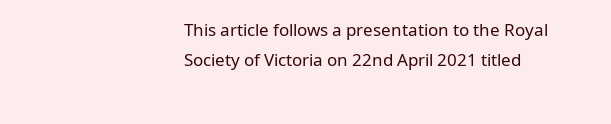This article follows a presentation to the Royal Society of Victoria on 22nd April 2021 titled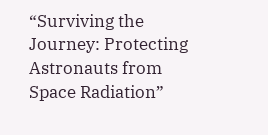“Surviving the Journey: Protecting Astronauts from Space Radiation”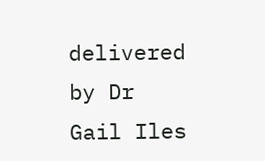delivered by Dr Gail Iles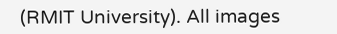(RMIT University). All images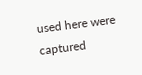used here were captured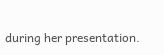during her presentation.